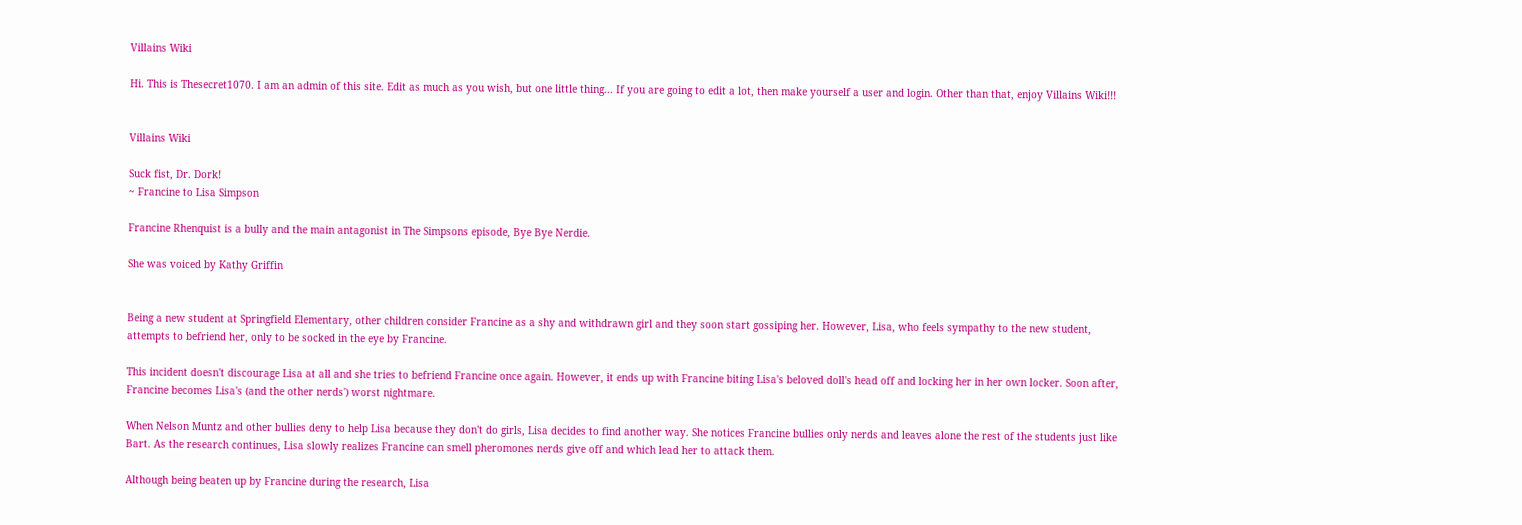Villains Wiki

Hi. This is Thesecret1070. I am an admin of this site. Edit as much as you wish, but one little thing... If you are going to edit a lot, then make yourself a user and login. Other than that, enjoy Villains Wiki!!!


Villains Wiki

Suck fist, Dr. Dork!
~ Francine to Lisa Simpson

Francine Rhenquist is a bully and the main antagonist in The Simpsons episode, Bye Bye Nerdie.

She was voiced by Kathy Griffin


Being a new student at Springfield Elementary, other children consider Francine as a shy and withdrawn girl and they soon start gossiping her. However, Lisa, who feels sympathy to the new student, attempts to befriend her, only to be socked in the eye by Francine.

This incident doesn't discourage Lisa at all and she tries to befriend Francine once again. However, it ends up with Francine biting Lisa's beloved doll's head off and locking her in her own locker. Soon after, Francine becomes Lisa's (and the other nerds') worst nightmare.

When Nelson Muntz and other bullies deny to help Lisa because they don't do girls, Lisa decides to find another way. She notices Francine bullies only nerds and leaves alone the rest of the students just like Bart. As the research continues, Lisa slowly realizes Francine can smell pheromones nerds give off and which lead her to attack them.

Although being beaten up by Francine during the research, Lisa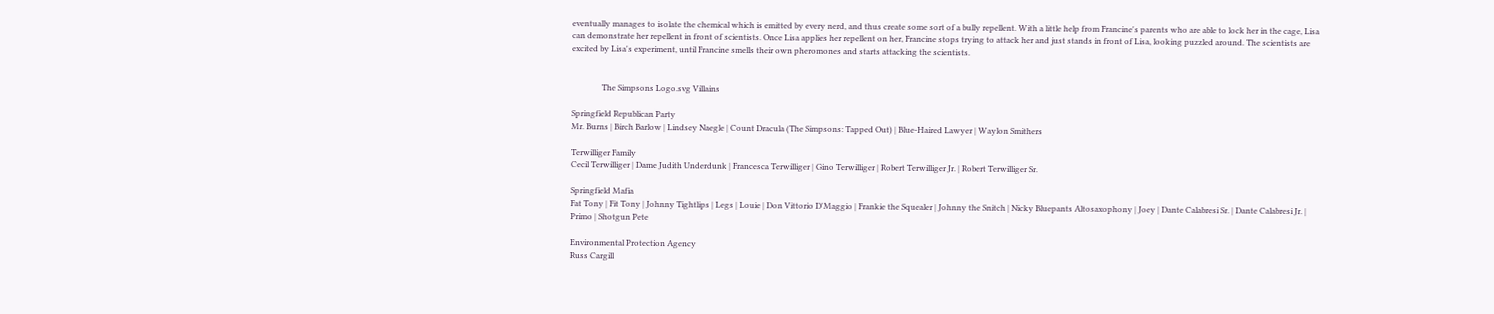eventually manages to isolate the chemical which is emitted by every nerd, and thus create some sort of a bully repellent. With a little help from Francine's parents who are able to lock her in the cage, Lisa can demonstrate her repellent in front of scientists. Once Lisa applies her repellent on her, Francine stops trying to attack her and just stands in front of Lisa, looking puzzled around. The scientists are excited by Lisa's experiment, until Francine smells their own pheromones and starts attacking the scientists.


               The Simpsons Logo.svg Villains

Springfield Republican Party
Mr. Burns | Birch Barlow | Lindsey Naegle | Count Dracula (The Simpsons: Tapped Out) | Blue-Haired Lawyer | Waylon Smithers

Terwilliger Family
Cecil Terwilliger | Dame Judith Underdunk | Francesca Terwilliger | Gino Terwilliger | Robert Terwilliger Jr. | Robert Terwilliger Sr.

Springfield Mafia
Fat Tony | Fit Tony | Johnny Tightlips | Legs | Louie | Don Vittorio D'Maggio | Frankie the Squealer | Johnny the Snitch | Nicky Bluepants Altosaxophony | Joey | Dante Calabresi Sr. | Dante Calabresi Jr. | Primo | Shotgun Pete

Environmental Protection Agency
Russ Cargill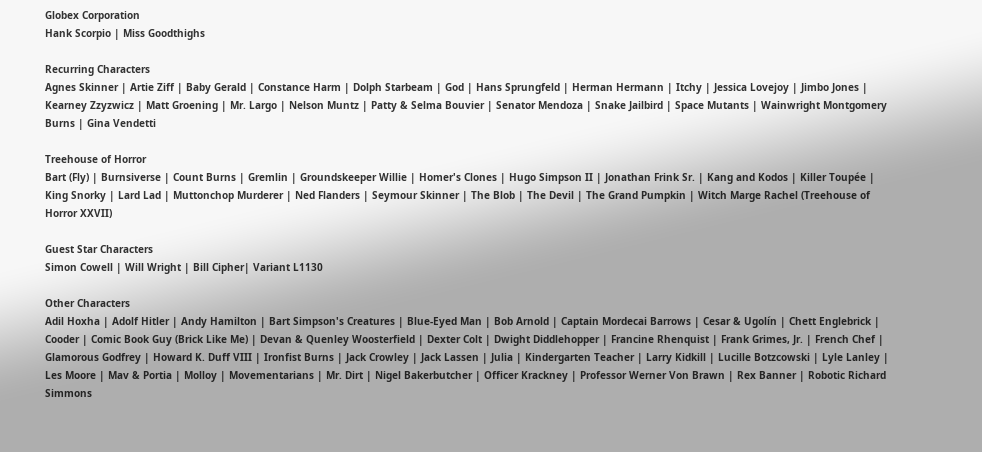Globex Corporation
Hank Scorpio | Miss Goodthighs

Recurring Characters
Agnes Skinner | Artie Ziff | Baby Gerald | Constance Harm | Dolph Starbeam | God | Hans Sprungfeld | Herman Hermann | Itchy | Jessica Lovejoy | Jimbo Jones | Kearney Zzyzwicz | Matt Groening | Mr. Largo | Nelson Muntz | Patty & Selma Bouvier | Senator Mendoza | Snake Jailbird | Space Mutants | Wainwright Montgomery Burns | Gina Vendetti

Treehouse of Horror
Bart (Fly) | Burnsiverse | Count Burns | Gremlin | Groundskeeper Willie | Homer's Clones | Hugo Simpson II | Jonathan Frink Sr. | Kang and Kodos | Killer Toupée | King Snorky | Lard Lad | Muttonchop Murderer | Ned Flanders | Seymour Skinner | The Blob | The Devil | The Grand Pumpkin | Witch Marge Rachel (Treehouse of Horror XXVII)

Guest Star Characters
Simon Cowell | Will Wright | Bill Cipher| Variant L1130

Other Characters
Adil Hoxha | Adolf Hitler | Andy Hamilton | Bart Simpson's Creatures | Blue-Eyed Man | Bob Arnold | Captain Mordecai Barrows | Cesar & Ugolín | Chett Englebrick | Cooder | Comic Book Guy (Brick Like Me) | Devan & Quenley Woosterfield | Dexter Colt | Dwight Diddlehopper | Francine Rhenquist | Frank Grimes, Jr. | French Chef | Glamorous Godfrey | Howard K. Duff VIII | Ironfist Burns | Jack Crowley | Jack Lassen | Julia | Kindergarten Teacher | Larry Kidkill | Lucille Botzcowski | Lyle Lanley | Les Moore | Mav & Portia | Molloy | Movementarians | Mr. Dirt | Nigel Bakerbutcher | Officer Krackney | Professor Werner Von Brawn | Rex Banner | Robotic Richard Simmons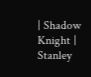| Shadow Knight | Stanley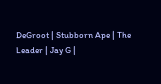DeGroot | Stubborn Ape | The Leader | Jay G |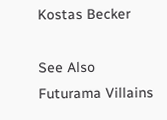Kostas Becker

See Also
Futurama Villains